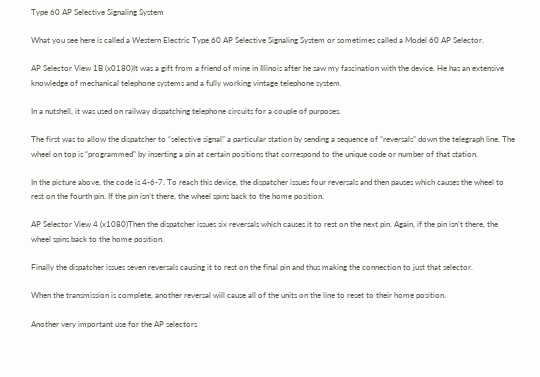Type 60 AP Selective Signaling System

What you see here is called a Western Electric Type 60 AP Selective Signaling System or sometimes called a Model 60 AP Selector.

AP Selector View 1B (x0180)It was a gift from a friend of mine in Illinois after he saw my fascination with the device. He has an extensive knowledge of mechanical telephone systems and a fully working vintage telephone system.

In a nutshell, it was used on railway dispatching telephone circuits for a couple of purposes.

The first was to allow the dispatcher to “selective signal” a particular station by sending a sequence of “reversals” down the telegraph line. The wheel on top is “programmed” by inserting a pin at certain positions that correspond to the unique code or number of that station.

In the picture above, the code is 4-6-7. To reach this device, the dispatcher issues four reversals and then pauses which causes the wheel to rest on the fourth pin. If the pin isn’t there, the wheel spins back to the home position.

AP Selector View 4 (x1080)Then the dispatcher issues six reversals which causes it to rest on the next pin. Again, if the pin isn’t there, the wheel spins back to the home position.

Finally the dispatcher issues seven reversals causing it to rest on the final pin and thus making the connection to just that selector.

When the transmission is complete, another reversal will cause all of the units on the line to reset to their home position.

Another very important use for the AP selectors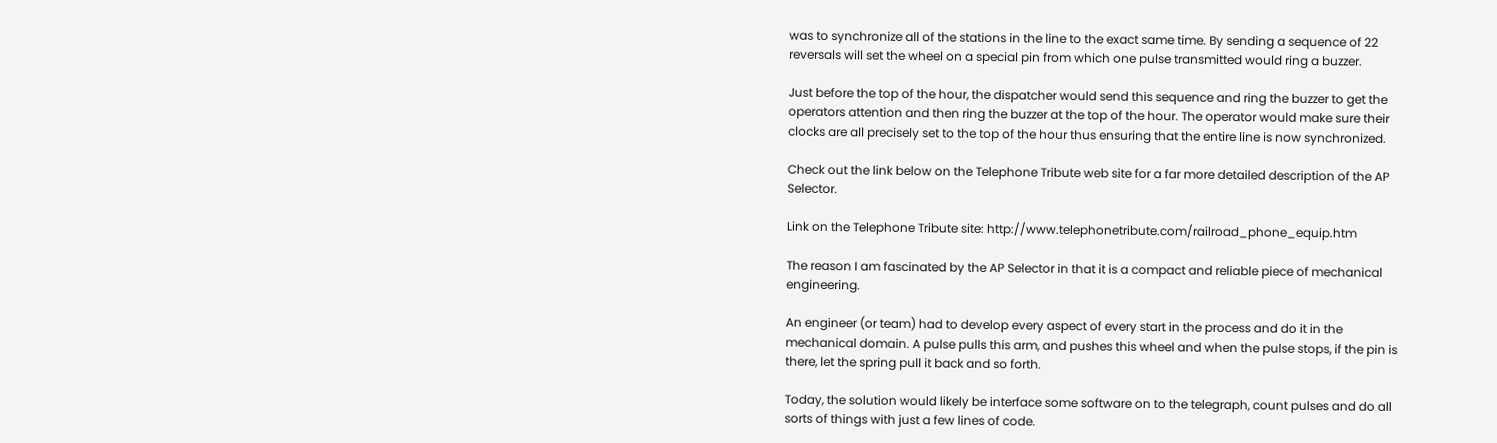was to synchronize all of the stations in the line to the exact same time. By sending a sequence of 22 reversals will set the wheel on a special pin from which one pulse transmitted would ring a buzzer.

Just before the top of the hour, the dispatcher would send this sequence and ring the buzzer to get the operators attention and then ring the buzzer at the top of the hour. The operator would make sure their clocks are all precisely set to the top of the hour thus ensuring that the entire line is now synchronized.

Check out the link below on the Telephone Tribute web site for a far more detailed description of the AP Selector.

Link on the Telephone Tribute site: http://www.telephonetribute.com/railroad_phone_equip.htm

The reason I am fascinated by the AP Selector in that it is a compact and reliable piece of mechanical engineering.

An engineer (or team) had to develop every aspect of every start in the process and do it in the mechanical domain. A pulse pulls this arm, and pushes this wheel and when the pulse stops, if the pin is there, let the spring pull it back and so forth.

Today, the solution would likely be interface some software on to the telegraph, count pulses and do all sorts of things with just a few lines of code.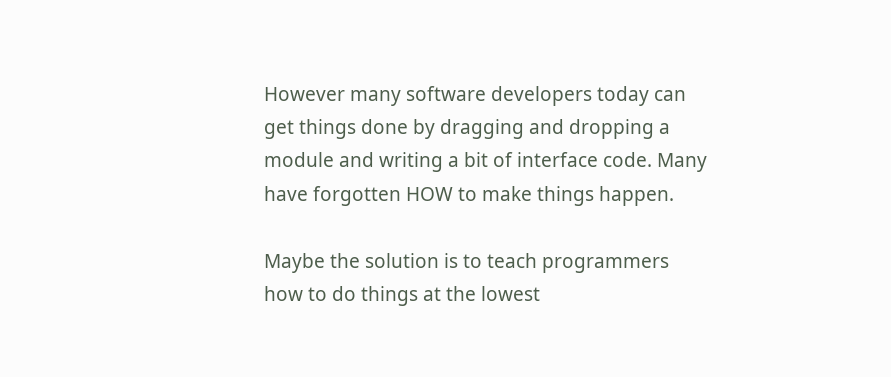However many software developers today can get things done by dragging and dropping a module and writing a bit of interface code. Many have forgotten HOW to make things happen.

Maybe the solution is to teach programmers how to do things at the lowest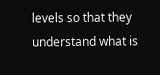levels so that they understand what is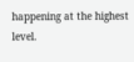happening at the highest level.